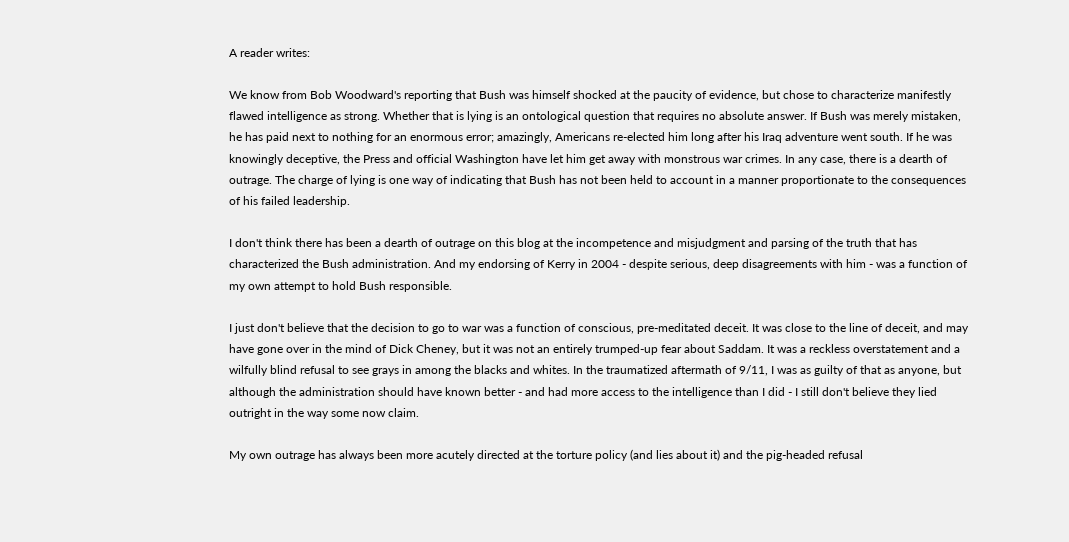A reader writes:

We know from Bob Woodward's reporting that Bush was himself shocked at the paucity of evidence, but chose to characterize manifestly flawed intelligence as strong. Whether that is lying is an ontological question that requires no absolute answer. If Bush was merely mistaken, he has paid next to nothing for an enormous error; amazingly, Americans re-elected him long after his Iraq adventure went south. If he was knowingly deceptive, the Press and official Washington have let him get away with monstrous war crimes. In any case, there is a dearth of outrage. The charge of lying is one way of indicating that Bush has not been held to account in a manner proportionate to the consequences of his failed leadership.

I don't think there has been a dearth of outrage on this blog at the incompetence and misjudgment and parsing of the truth that has characterized the Bush administration. And my endorsing of Kerry in 2004 - despite serious, deep disagreements with him - was a function of my own attempt to hold Bush responsible.

I just don't believe that the decision to go to war was a function of conscious, pre-meditated deceit. It was close to the line of deceit, and may have gone over in the mind of Dick Cheney, but it was not an entirely trumped-up fear about Saddam. It was a reckless overstatement and a wilfully blind refusal to see grays in among the blacks and whites. In the traumatized aftermath of 9/11, I was as guilty of that as anyone, but although the administration should have known better - and had more access to the intelligence than I did - I still don't believe they lied outright in the way some now claim.

My own outrage has always been more acutely directed at the torture policy (and lies about it) and the pig-headed refusal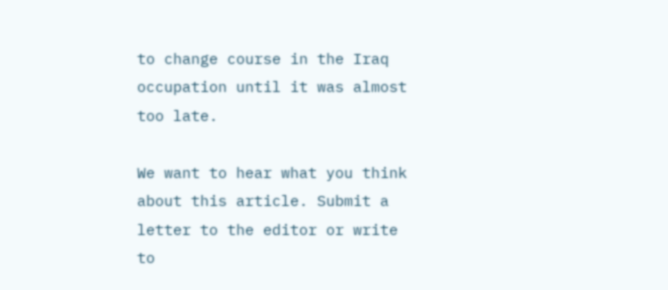to change course in the Iraq occupation until it was almost too late.

We want to hear what you think about this article. Submit a letter to the editor or write to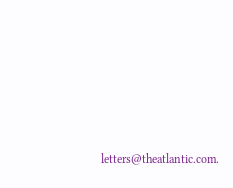letters@theatlantic.com.